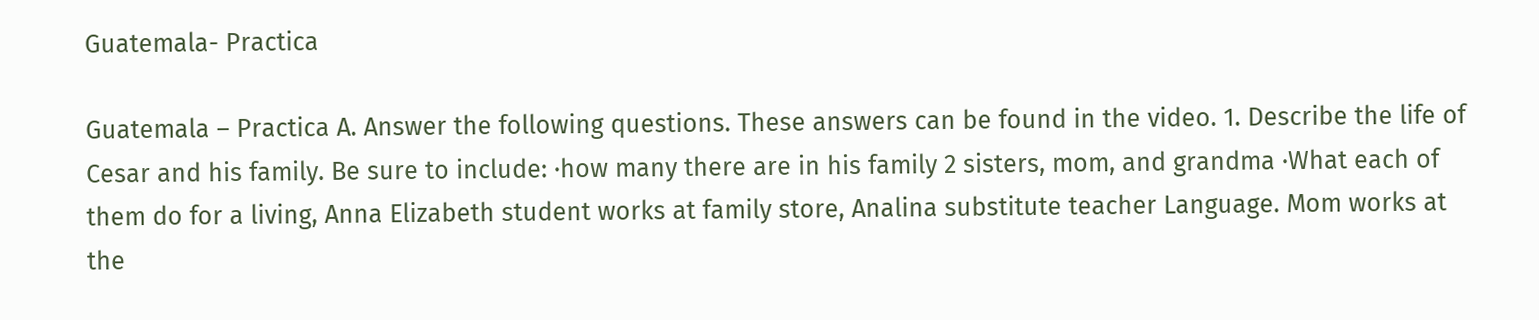Guatemala- Practica

Guatemala – Practica A. Answer the following questions. These answers can be found in the video. 1. Describe the life of Cesar and his family. Be sure to include: ·how many there are in his family 2 sisters, mom, and grandma ·What each of them do for a living, Anna Elizabeth student works at family store, Analina substitute teacher Language. Mom works at the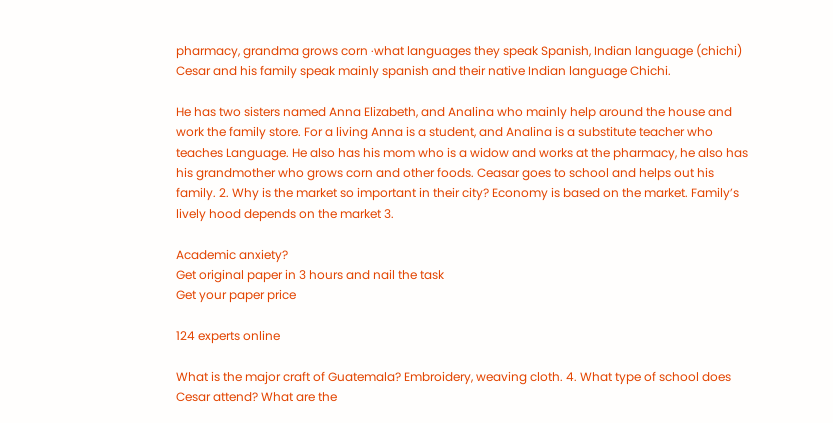pharmacy, grandma grows corn ·what languages they speak Spanish, Indian language (chichi) Cesar and his family speak mainly spanish and their native Indian language Chichi.

He has two sisters named Anna Elizabeth, and Analina who mainly help around the house and work the family store. For a living Anna is a student, and Analina is a substitute teacher who teaches Language. He also has his mom who is a widow and works at the pharmacy, he also has his grandmother who grows corn and other foods. Ceasar goes to school and helps out his family. 2. Why is the market so important in their city? Economy is based on the market. Family’s lively hood depends on the market 3.

Academic anxiety?
Get original paper in 3 hours and nail the task
Get your paper price

124 experts online

What is the major craft of Guatemala? Embroidery, weaving cloth. 4. What type of school does Cesar attend? What are the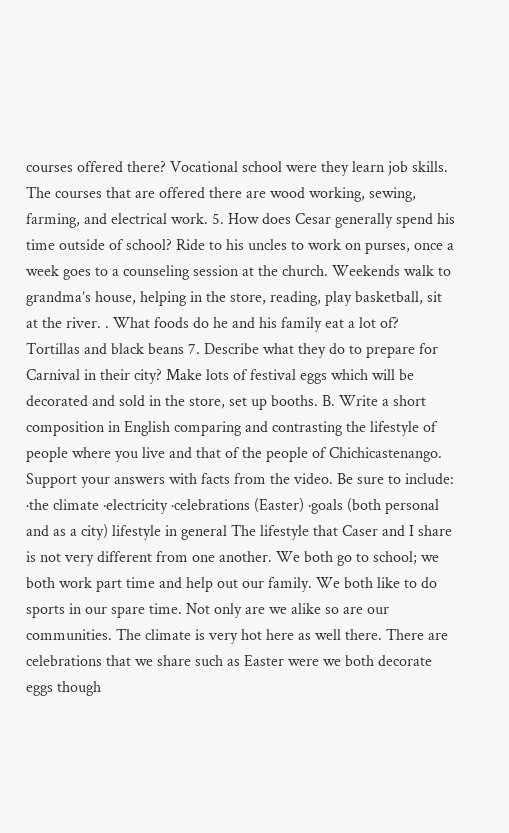courses offered there? Vocational school were they learn job skills. The courses that are offered there are wood working, sewing, farming, and electrical work. 5. How does Cesar generally spend his time outside of school? Ride to his uncles to work on purses, once a week goes to a counseling session at the church. Weekends walk to grandma’s house, helping in the store, reading, play basketball, sit at the river. . What foods do he and his family eat a lot of? Tortillas and black beans 7. Describe what they do to prepare for Carnival in their city? Make lots of festival eggs which will be decorated and sold in the store, set up booths. B. Write a short composition in English comparing and contrasting the lifestyle of people where you live and that of the people of Chichicastenango. Support your answers with facts from the video. Be sure to include: ·the climate ·electricity ·celebrations (Easter) ·goals (both personal and as a city) lifestyle in general The lifestyle that Caser and I share is not very different from one another. We both go to school; we both work part time and help out our family. We both like to do sports in our spare time. Not only are we alike so are our communities. The climate is very hot here as well there. There are celebrations that we share such as Easter were we both decorate eggs though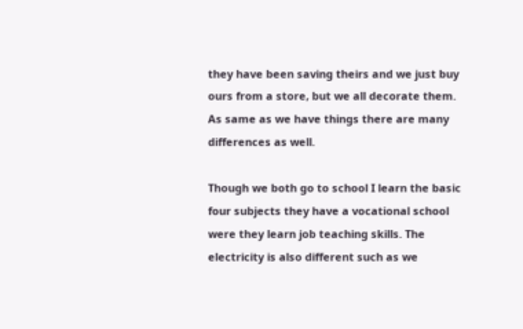they have been saving theirs and we just buy ours from a store, but we all decorate them. As same as we have things there are many differences as well.

Though we both go to school I learn the basic four subjects they have a vocational school were they learn job teaching skills. The electricity is also different such as we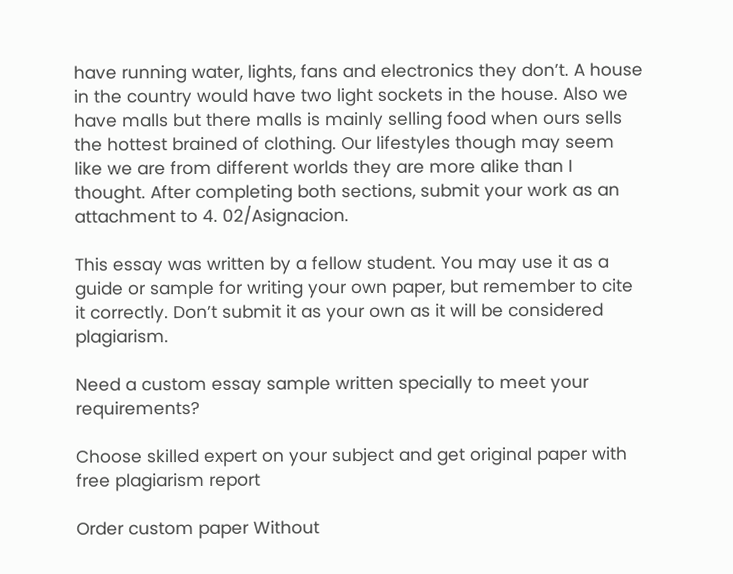have running water, lights, fans and electronics they don’t. A house in the country would have two light sockets in the house. Also we have malls but there malls is mainly selling food when ours sells the hottest brained of clothing. Our lifestyles though may seem like we are from different worlds they are more alike than I thought. After completing both sections, submit your work as an attachment to 4. 02/Asignacion.

This essay was written by a fellow student. You may use it as a guide or sample for writing your own paper, but remember to cite it correctly. Don’t submit it as your own as it will be considered plagiarism.

Need a custom essay sample written specially to meet your requirements?

Choose skilled expert on your subject and get original paper with free plagiarism report

Order custom paper Without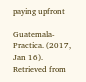paying upfront

Guatemala- Practica. (2017, Jan 16). Retrieved from